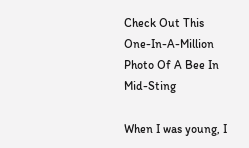Check Out This One-In-A-Million Photo Of A Bee In Mid-Sting

When I was young, I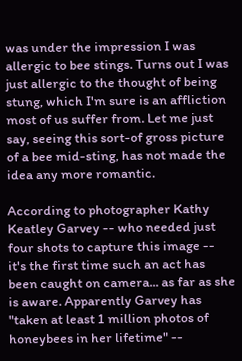was under the impression I was allergic to bee stings. Turns out I was just allergic to the thought of being stung, which I'm sure is an affliction most of us suffer from. Let me just say, seeing this sort-of gross picture of a bee mid-sting, has not made the idea any more romantic.

According to photographer Kathy Keatley Garvey -- who needed just four shots to capture this image -- it's the first time such an act has been caught on camera... as far as she is aware. Apparently Garvey has "taken at least 1 million photos of honeybees in her lifetime" --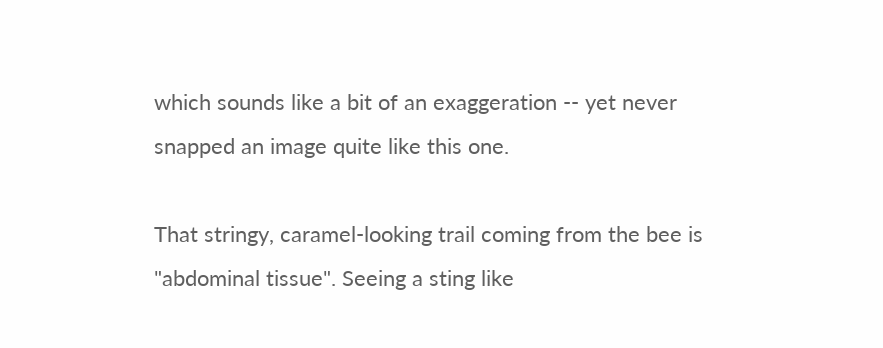which sounds like a bit of an exaggeration -- yet never snapped an image quite like this one.

That stringy, caramel-looking trail coming from the bee is "abdominal tissue". Seeing a sting like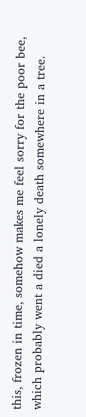this, frozen in time, somehow makes me feel sorry for the poor bee, which probably went a died a lonely death somewhere in a tree.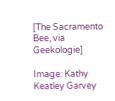[The Sacramento Bee, via Geekologie]

Image: Kathy Keatley Garvey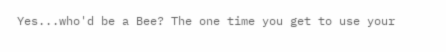Yes...who'd be a Bee? The one time you get to use your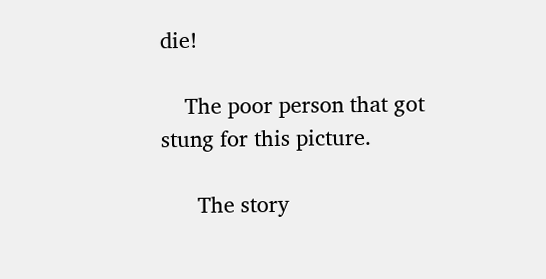die!

    The poor person that got stung for this picture.

      The story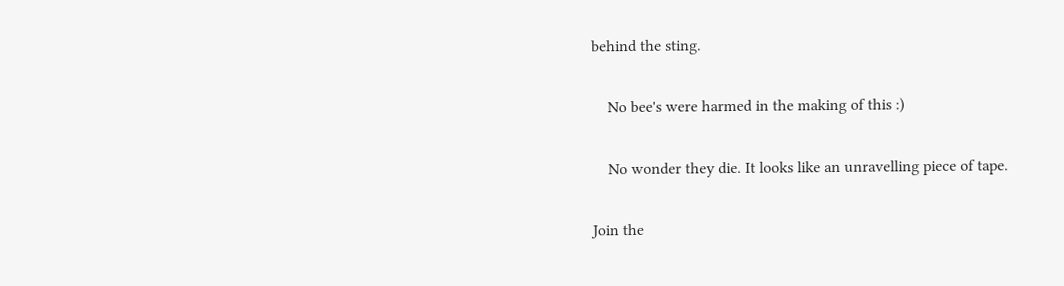behind the sting.

    No bee's were harmed in the making of this :)

    No wonder they die. It looks like an unravelling piece of tape.

Join the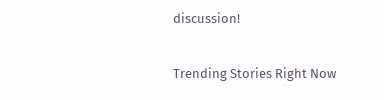discussion!

Trending Stories Right Now